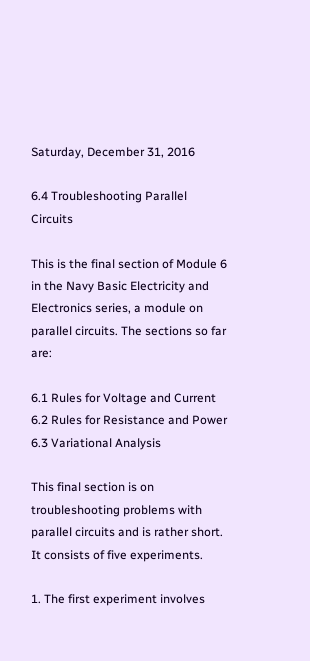Saturday, December 31, 2016

6.4 Troubleshooting Parallel Circuits

This is the final section of Module 6 in the Navy Basic Electricity and Electronics series, a module on parallel circuits. The sections so far are:

6.1 Rules for Voltage and Current
6.2 Rules for Resistance and Power
6.3 Variational Analysis

This final section is on troubleshooting problems with parallel circuits and is rather short. It consists of five experiments.

1. The first experiment involves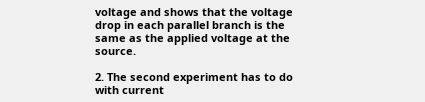voltage and shows that the voltage drop in each parallel branch is the same as the applied voltage at the source.

2. The second experiment has to do with current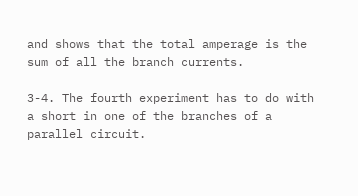and shows that the total amperage is the sum of all the branch currents.

3-4. The fourth experiment has to do with a short in one of the branches of a parallel circuit.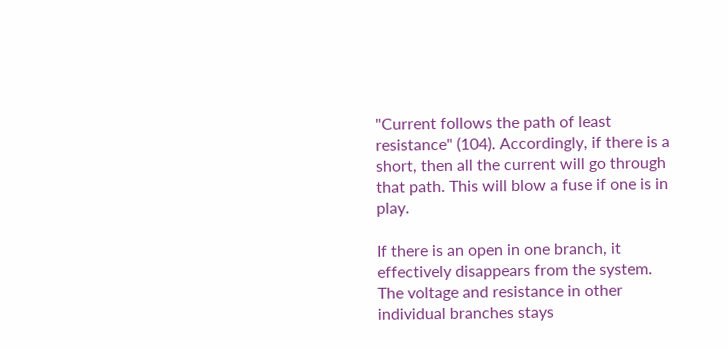"Current follows the path of least resistance" (104). Accordingly, if there is a short, then all the current will go through that path. This will blow a fuse if one is in play.

If there is an open in one branch, it effectively disappears from the system. The voltage and resistance in other individual branches stays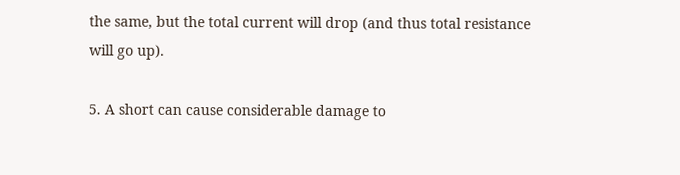the same, but the total current will drop (and thus total resistance will go up).

5. A short can cause considerable damage to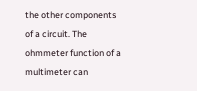the other components of a circuit. The ohmmeter function of a multimeter can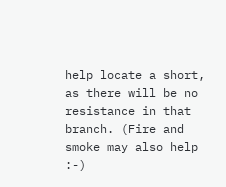help locate a short, as there will be no resistance in that branch. (Fire and smoke may also help :-)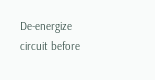De-energize circuit before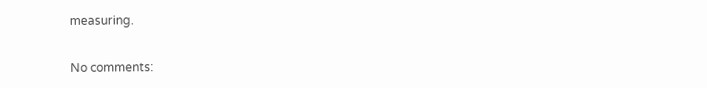measuring.

No comments: